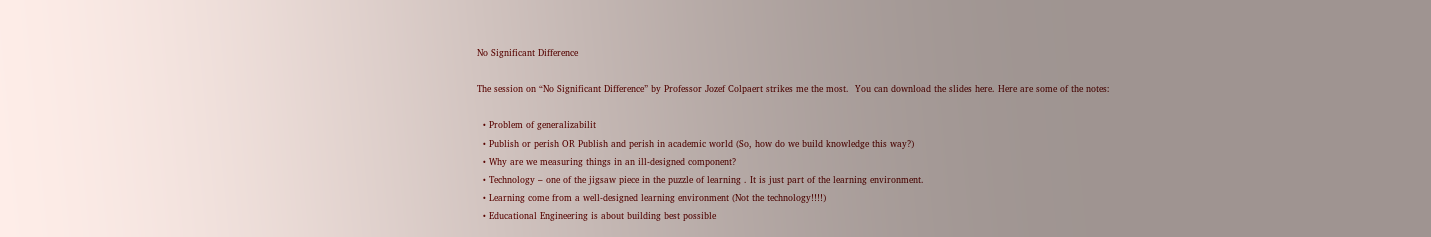No Significant Difference

The session on “No Significant Difference” by Professor Jozef Colpaert strikes me the most.  You can download the slides here. Here are some of the notes:

  • Problem of generalizabilit
  • Publish or perish OR Publish and perish in academic world (So, how do we build knowledge this way?)
  • Why are we measuring things in an ill-designed component?
  • Technology – one of the jigsaw piece in the puzzle of learning . It is just part of the learning environment.
  • Learning come from a well-designed learning environment (Not the technology!!!!)
  • Educational Engineering is about building best possible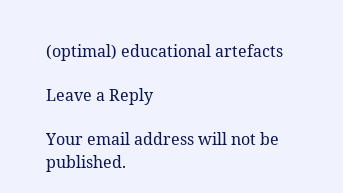(optimal) educational artefacts

Leave a Reply

Your email address will not be published.